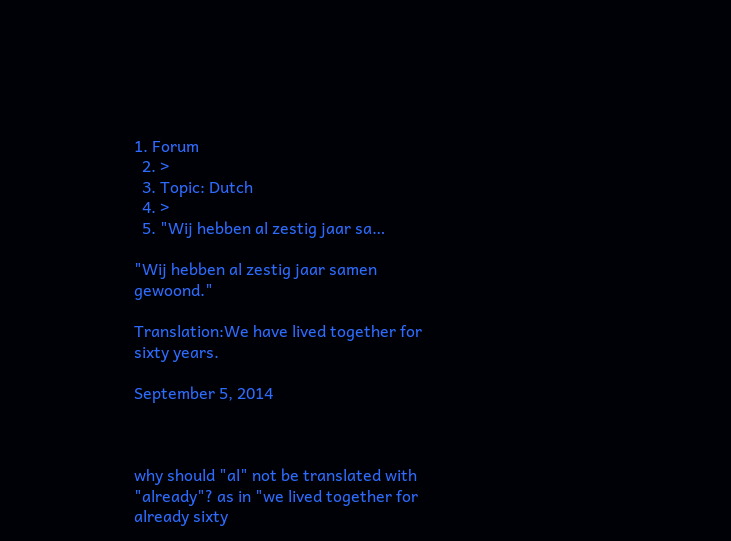1. Forum
  2. >
  3. Topic: Dutch
  4. >
  5. "Wij hebben al zestig jaar sa…

"Wij hebben al zestig jaar samen gewoond."

Translation:We have lived together for sixty years.

September 5, 2014



why should "al" not be translated with "already"? as in "we lived together for already sixty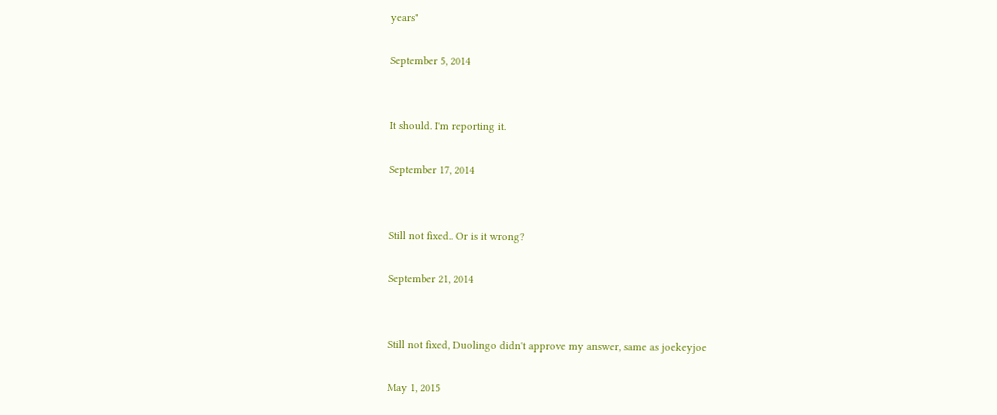years"

September 5, 2014


It should. I'm reporting it.

September 17, 2014


Still not fixed.. Or is it wrong?

September 21, 2014


Still not fixed, Duolingo didn't approve my answer, same as joekeyjoe

May 1, 2015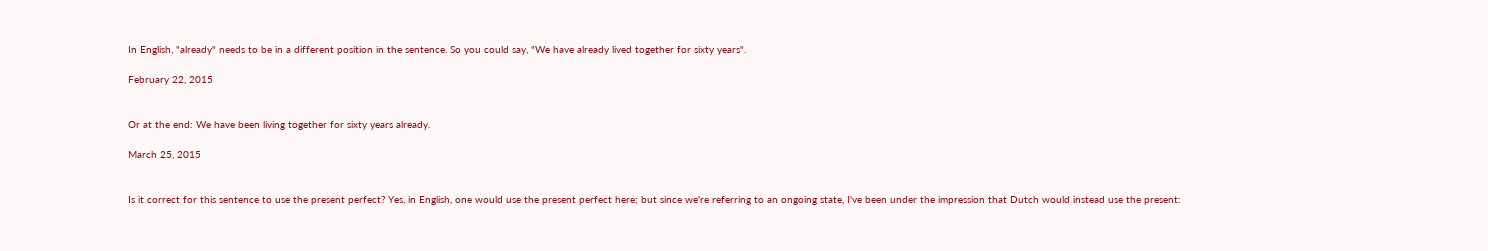In English, "already" needs to be in a different position in the sentence. So you could say, "We have already lived together for sixty years".

February 22, 2015


Or at the end: We have been living together for sixty years already.

March 25, 2015


Is it correct for this sentence to use the present perfect? Yes, in English, one would use the present perfect here; but since we're referring to an ongoing state, I've been under the impression that Dutch would instead use the present: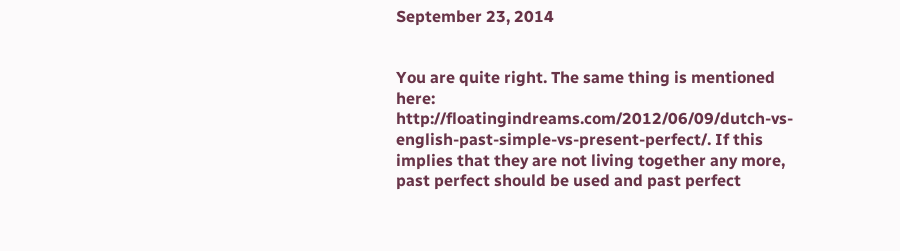September 23, 2014


You are quite right. The same thing is mentioned here: http://floatingindreams.com/2012/06/09/dutch-vs-english-past-simple-vs-present-perfect/. If this implies that they are not living together any more, past perfect should be used and past perfect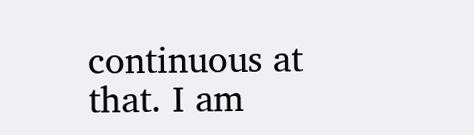continuous at that. I am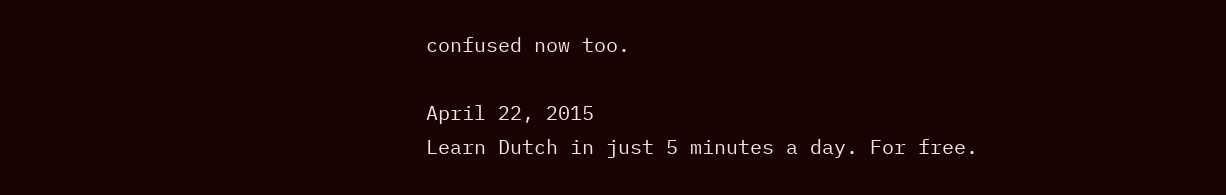confused now too.

April 22, 2015
Learn Dutch in just 5 minutes a day. For free.